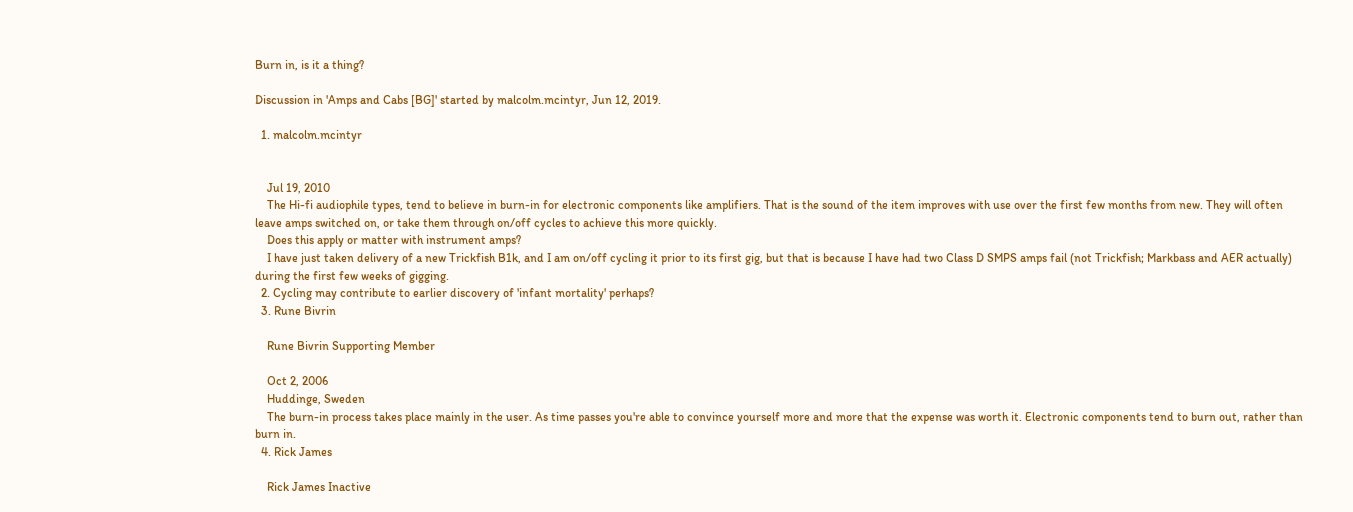Burn in, is it a thing?

Discussion in 'Amps and Cabs [BG]' started by malcolm.mcintyr, Jun 12, 2019.

  1. malcolm.mcintyr


    Jul 19, 2010
    The Hi-fi audiophile types, tend to believe in burn-in for electronic components like amplifiers. That is the sound of the item improves with use over the first few months from new. They will often leave amps switched on, or take them through on/off cycles to achieve this more quickly.
    Does this apply or matter with instrument amps?
    I have just taken delivery of a new Trickfish B1k, and I am on/off cycling it prior to its first gig, but that is because I have had two Class D SMPS amps fail (not Trickfish; Markbass and AER actually) during the first few weeks of gigging.
  2. Cycling may contribute to earlier discovery of 'infant mortality' perhaps?
  3. Rune Bivrin

    Rune Bivrin Supporting Member

    Oct 2, 2006
    Huddinge, Sweden
    The burn-in process takes place mainly in the user. As time passes you're able to convince yourself more and more that the expense was worth it. Electronic components tend to burn out, rather than burn in.
  4. Rick James

    Rick James Inactive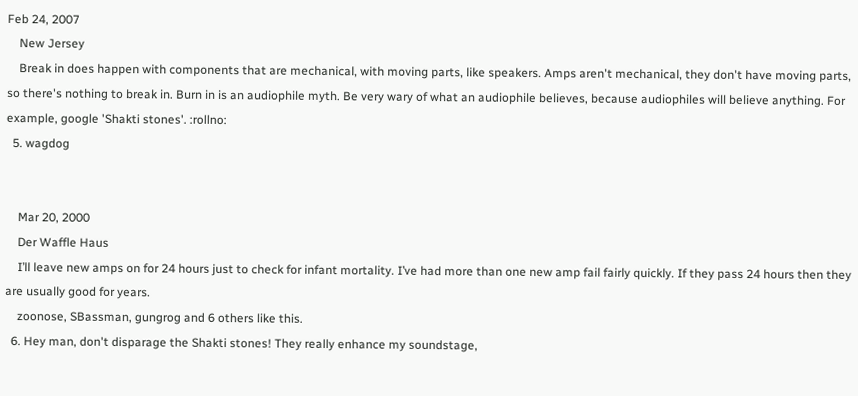Feb 24, 2007
    New Jersey
    Break in does happen with components that are mechanical, with moving parts, like speakers. Amps aren't mechanical, they don't have moving parts, so there's nothing to break in. Burn in is an audiophile myth. Be very wary of what an audiophile believes, because audiophiles will believe anything. For example, google 'Shakti stones'. :rollno:
  5. wagdog


    Mar 20, 2000
    Der Waffle Haus
    I’ll leave new amps on for 24 hours just to check for infant mortality. I’ve had more than one new amp fail fairly quickly. If they pass 24 hours then they are usually good for years.
    zoonose, SBassman, gungrog and 6 others like this.
  6. Hey man, don't disparage the Shakti stones! They really enhance my soundstage,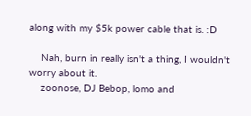along with my $5k power cable that is. :D

    Nah, burn in really isn't a thing, I wouldn't worry about it.
    zoonose, DJ Bebop, lomo and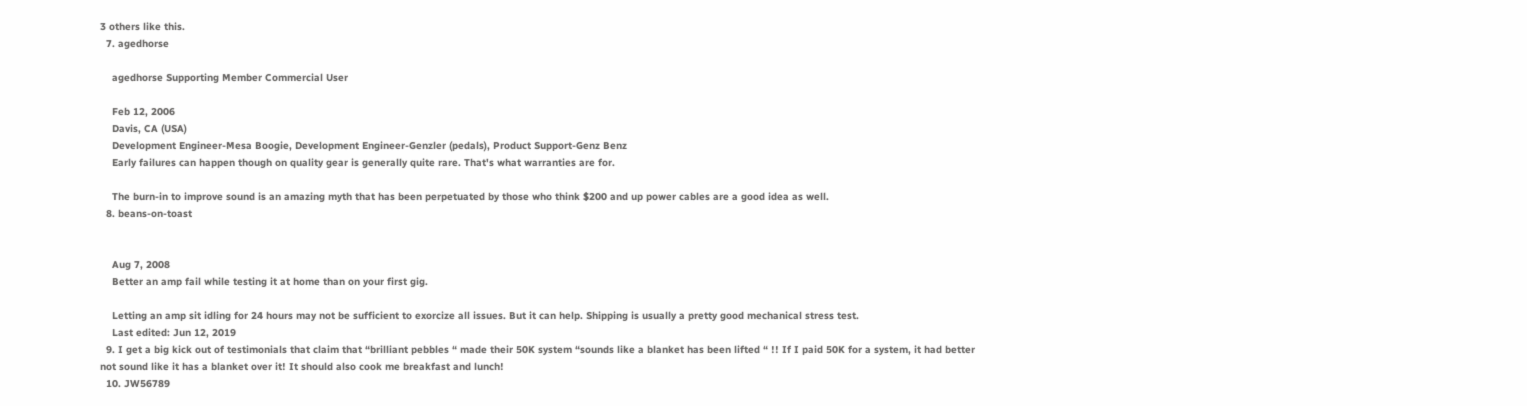3 others like this.
  7. agedhorse

    agedhorse Supporting Member Commercial User

    Feb 12, 2006
    Davis, CA (USA)
    Development Engineer-Mesa Boogie, Development Engineer-Genzler (pedals), Product Support-Genz Benz
    Early failures can happen though on quality gear is generally quite rare. That's what warranties are for.

    The burn-in to improve sound is an amazing myth that has been perpetuated by those who think $200 and up power cables are a good idea as well.
  8. beans-on-toast


    Aug 7, 2008
    Better an amp fail while testing it at home than on your first gig.

    Letting an amp sit idling for 24 hours may not be sufficient to exorcize all issues. But it can help. Shipping is usually a pretty good mechanical stress test.
    Last edited: Jun 12, 2019
  9. I get a big kick out of testimonials that claim that “brilliant pebbles “ made their 50K system “sounds like a blanket has been lifted “ !! If I paid 50K for a system, it had better not sound like it has a blanket over it! It should also cook me breakfast and lunch!
  10. JW56789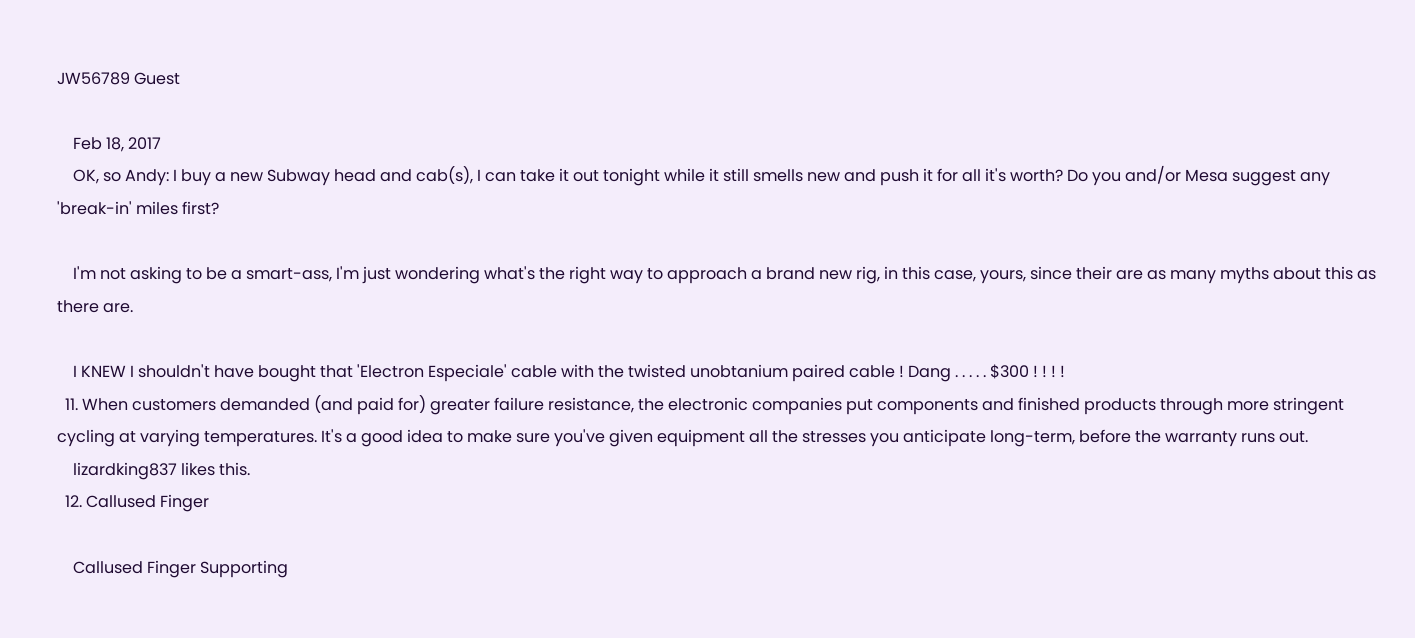JW56789 Guest

    Feb 18, 2017
    OK, so Andy: I buy a new Subway head and cab(s), I can take it out tonight while it still smells new and push it for all it's worth? Do you and/or Mesa suggest any 'break-in' miles first?

    I'm not asking to be a smart-ass, I'm just wondering what's the right way to approach a brand new rig, in this case, yours, since their are as many myths about this as there are.

    I KNEW I shouldn't have bought that 'Electron Especiale' cable with the twisted unobtanium paired cable ! Dang . . . . . $300 ! ! ! !
  11. When customers demanded (and paid for) greater failure resistance, the electronic companies put components and finished products through more stringent cycling at varying temperatures. It's a good idea to make sure you've given equipment all the stresses you anticipate long-term, before the warranty runs out.
    lizardking837 likes this.
  12. Callused Finger

    Callused Finger Supporting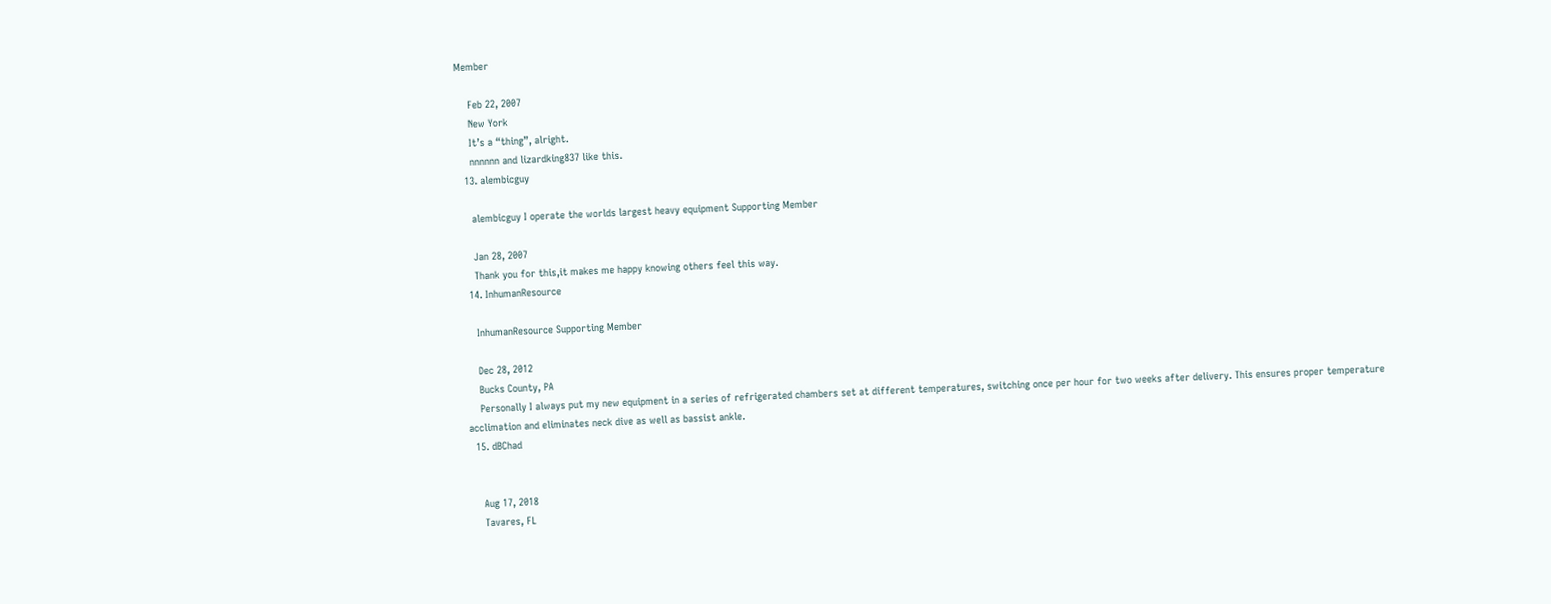Member

    Feb 22, 2007
    New York
    It’s a “thing”, alright.
    nnnnnn and lizardking837 like this.
  13. alembicguy

    alembicguy I operate the worlds largest heavy equipment Supporting Member

    Jan 28, 2007
    Thank you for this,it makes me happy knowing others feel this way.
  14. InhumanResource

    InhumanResource Supporting Member

    Dec 28, 2012
    Bucks County, PA
    Personally I always put my new equipment in a series of refrigerated chambers set at different temperatures, switching once per hour for two weeks after delivery. This ensures proper temperature acclimation and eliminates neck dive as well as bassist ankle.
  15. dBChad


    Aug 17, 2018
    Tavares, FL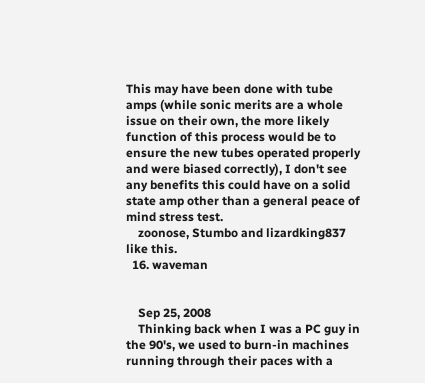This may have been done with tube amps (while sonic merits are a whole issue on their own, the more likely function of this process would be to ensure the new tubes operated properly and were biased correctly), I don't see any benefits this could have on a solid state amp other than a general peace of mind stress test.
    zoonose, Stumbo and lizardking837 like this.
  16. waveman


    Sep 25, 2008
    Thinking back when I was a PC guy in the 90's, we used to burn-in machines running through their paces with a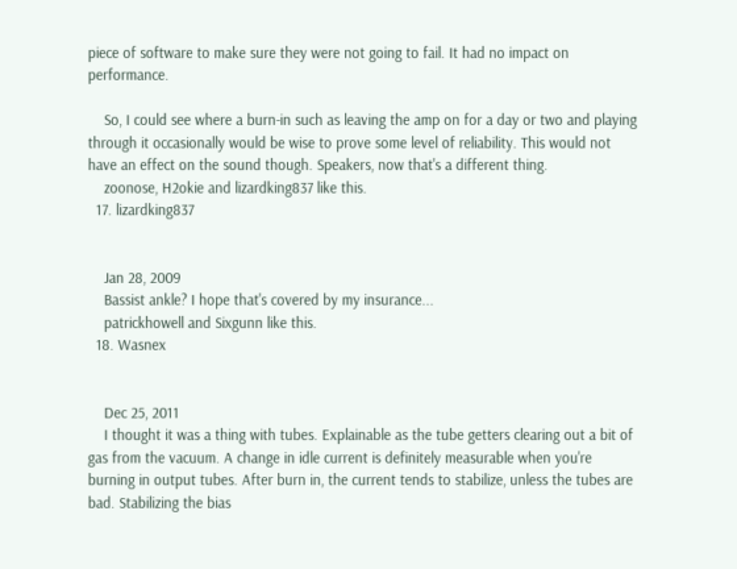piece of software to make sure they were not going to fail. It had no impact on performance.

    So, I could see where a burn-in such as leaving the amp on for a day or two and playing through it occasionally would be wise to prove some level of reliability. This would not have an effect on the sound though. Speakers, now that's a different thing.
    zoonose, H2okie and lizardking837 like this.
  17. lizardking837


    Jan 28, 2009
    Bassist ankle? I hope that's covered by my insurance...
    patrickhowell and Sixgunn like this.
  18. Wasnex


    Dec 25, 2011
    I thought it was a thing with tubes. Explainable as the tube getters clearing out a bit of gas from the vacuum. A change in idle current is definitely measurable when you're burning in output tubes. After burn in, the current tends to stabilize, unless the tubes are bad. Stabilizing the bias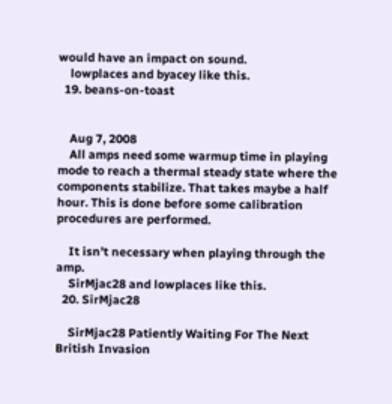would have an impact on sound.
    lowplaces and byacey like this.
  19. beans-on-toast


    Aug 7, 2008
    All amps need some warmup time in playing mode to reach a thermal steady state where the components stabilize. That takes maybe a half hour. This is done before some calibration procedures are performed.

    It isn’t necessary when playing through the amp.
    SirMjac28 and lowplaces like this.
  20. SirMjac28

    SirMjac28 Patiently Waiting For The Next British Invasion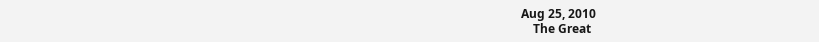Aug 25, 2010
    The Great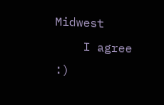Midwest
    I agree :)